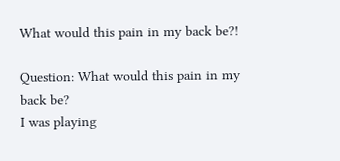What would this pain in my back be?!

Question: What would this pain in my back be?
I was playing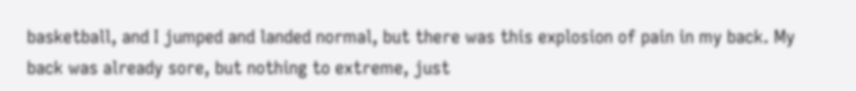basketball, and I jumped and landed normal, but there was this explosion of pain in my back. My back was already sore, but nothing to extreme, just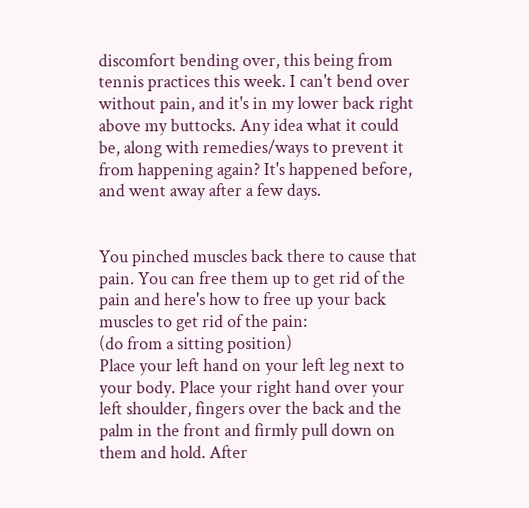discomfort bending over, this being from tennis practices this week. I can't bend over without pain, and it's in my lower back right above my buttocks. Any idea what it could be, along with remedies/ways to prevent it from happening again? It's happened before, and went away after a few days.


You pinched muscles back there to cause that pain. You can free them up to get rid of the pain and here's how to free up your back muscles to get rid of the pain:
(do from a sitting position)
Place your left hand on your left leg next to your body. Place your right hand over your left shoulder, fingers over the back and the palm in the front and firmly pull down on them and hold. After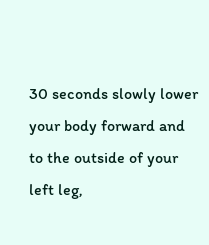30 seconds slowly lower your body forward and to the outside of your left leg,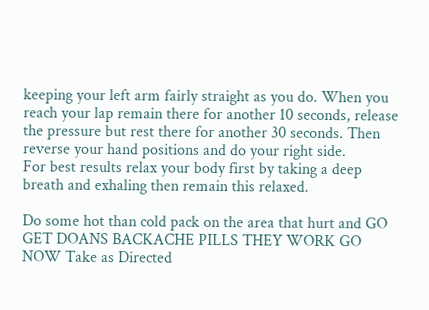keeping your left arm fairly straight as you do. When you reach your lap remain there for another 10 seconds, release the pressure but rest there for another 30 seconds. Then reverse your hand positions and do your right side.
For best results relax your body first by taking a deep breath and exhaling then remain this relaxed.

Do some hot than cold pack on the area that hurt and GO GET DOANS BACKACHE PILLS THEY WORK GO NOW Take as Directed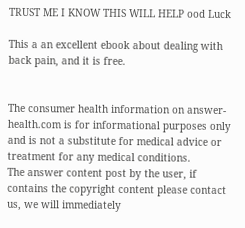TRUST ME I KNOW THIS WILL HELP ood Luck

This a an excellent ebook about dealing with back pain, and it is free.


The consumer health information on answer-health.com is for informational purposes only and is not a substitute for medical advice or treatment for any medical conditions.
The answer content post by the user, if contains the copyright content please contact us, we will immediately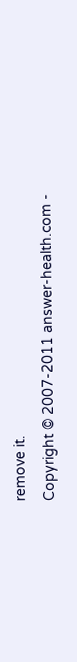remove it.
Copyright © 2007-2011 answer-health.com -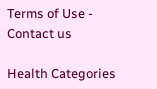Terms of Use -   Contact us

Health Categories